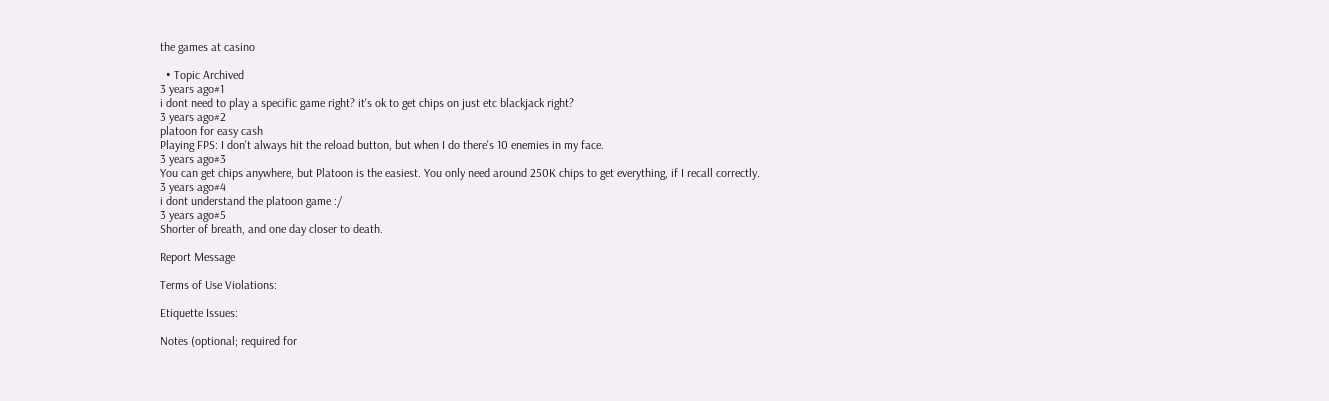the games at casino

  • Topic Archived
3 years ago#1
i dont need to play a specific game right? it's ok to get chips on just etc blackjack right?
3 years ago#2
platoon for easy cash
Playing FPS: I don't always hit the reload button, but when I do there's 10 enemies in my face.
3 years ago#3
You can get chips anywhere, but Platoon is the easiest. You only need around 250K chips to get everything, if I recall correctly.
3 years ago#4
i dont understand the platoon game :/
3 years ago#5
Shorter of breath, and one day closer to death.

Report Message

Terms of Use Violations:

Etiquette Issues:

Notes (optional; required for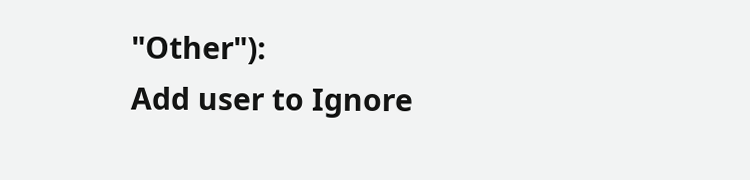"Other"):
Add user to Ignore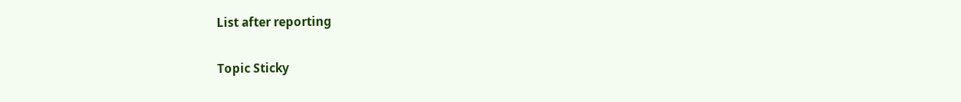List after reporting

Topic Sticky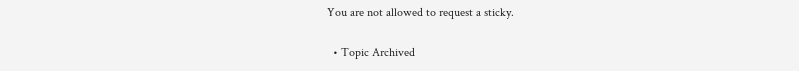You are not allowed to request a sticky.

  • Topic Archived